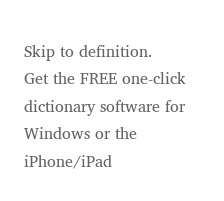Skip to definition.
Get the FREE one-click dictionary software for Windows or the iPhone/iPad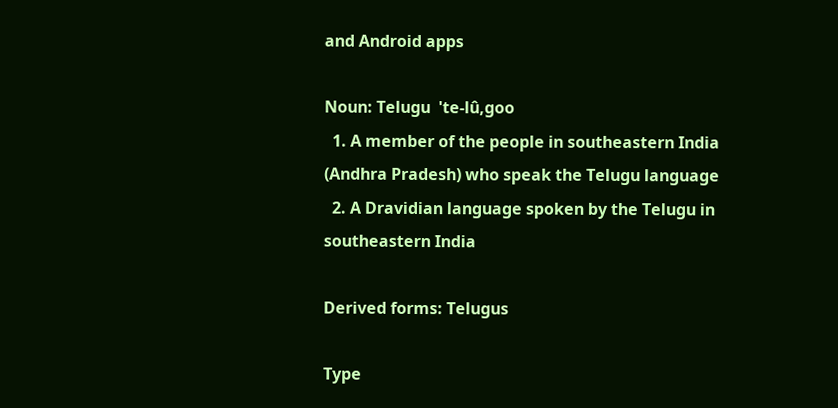and Android apps

Noun: Telugu  'te-lû,goo
  1. A member of the people in southeastern India (Andhra Pradesh) who speak the Telugu language
  2. A Dravidian language spoken by the Telugu in southeastern India

Derived forms: Telugus

Type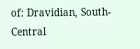of: Dravidian, South-Central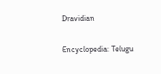Dravidian

Encyclopedia: Telugu